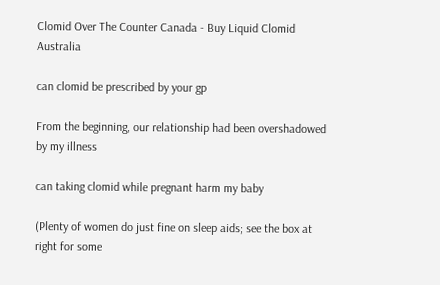Clomid Over The Counter Canada - Buy Liquid Clomid Australia

can clomid be prescribed by your gp

From the beginning, our relationship had been overshadowed by my illness

can taking clomid while pregnant harm my baby

(Plenty of women do just fine on sleep aids; see the box at right for some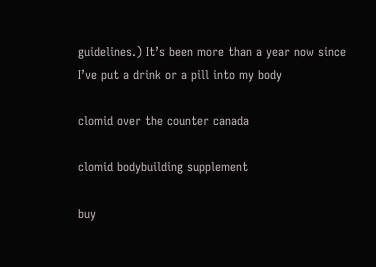guidelines.) It’s been more than a year now since I’ve put a drink or a pill into my body

clomid over the counter canada

clomid bodybuilding supplement

buy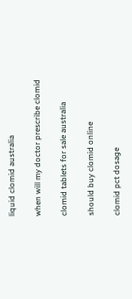liquid clomid australia

when will my doctor prescribe clomid

clomid tablets for sale australia

should buy clomid online

clomid pct dosage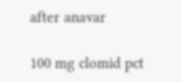after anavar

100 mg clomid pct